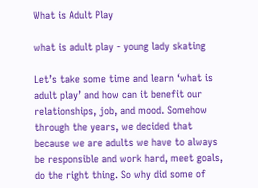What is Adult Play

what is adult play - young lady skating

Let’s take some time and learn ‘what is adult play’ and how can it benefit our relationships, job, and mood. Somehow through the years, we decided that because we are adults we have to always be responsible and work hard, meet goals, do the right thing. So why did some of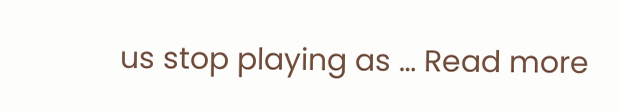us stop playing as … Read more